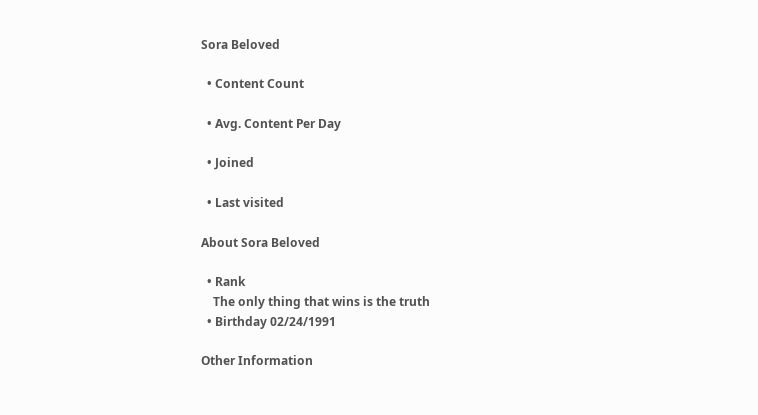Sora Beloved

  • Content Count

  • Avg. Content Per Day

  • Joined

  • Last visited

About Sora Beloved

  • Rank
    The only thing that wins is the truth
  • Birthday 02/24/1991

Other Information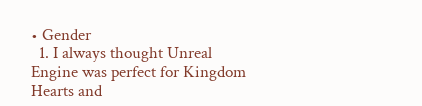• Gender
  1. I always thought Unreal Engine was perfect for Kingdom Hearts and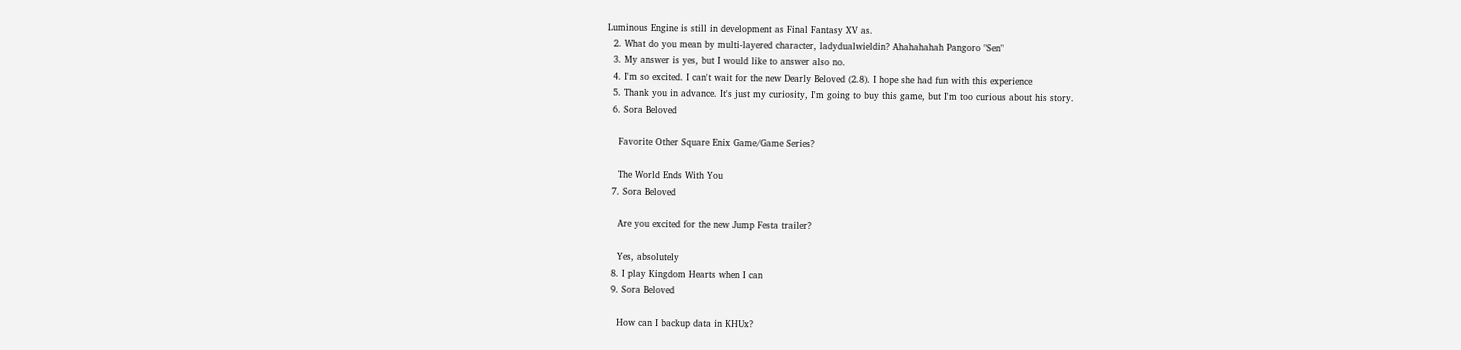Luminous Engine is still in development as Final Fantasy XV as.
  2. What do you mean by multi-layered character, ladydualwieldin? Ahahahahah Pangoro "Sen"
  3. My answer is yes, but I would like to answer also no.
  4. I'm so excited. I can't wait for the new Dearly Beloved (2.8). I hope she had fun with this experience
  5. Thank you in advance. It's just my curiosity, I'm going to buy this game, but I'm too curious about his story.
  6. Sora Beloved

    Favorite Other Square Enix Game/Game Series?

    The World Ends With You
  7. Sora Beloved

    Are you excited for the new Jump Festa trailer?

    Yes, absolutely
  8. I play Kingdom Hearts when I can
  9. Sora Beloved

    How can I backup data in KHUx?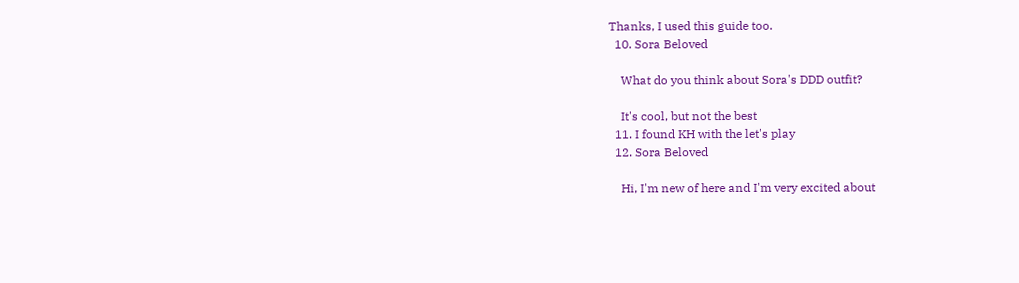Thanks, I used this guide too.
  10. Sora Beloved

    What do you think about Sora's DDD outfit?

    It's cool, but not the best
  11. I found KH with the let's play
  12. Sora Beloved

    Hi, I'm new of here and I'm very excited about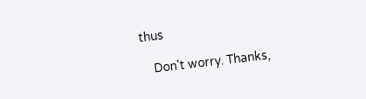thus

    Don't worry. Thanks,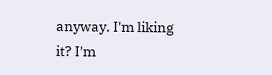anyway. I'm liking it? I'm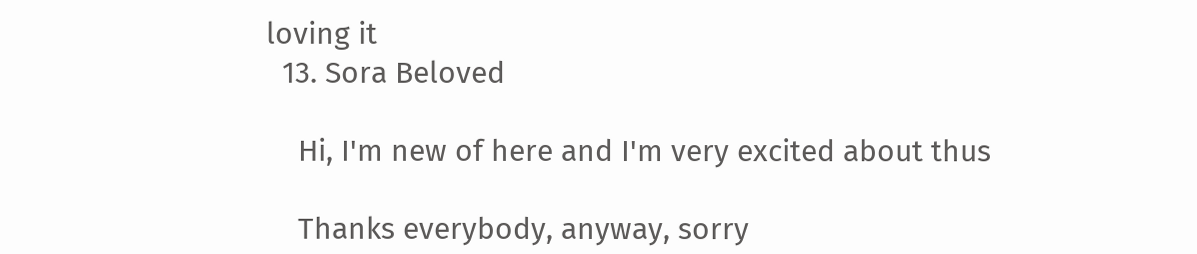loving it
  13. Sora Beloved

    Hi, I'm new of here and I'm very excited about thus

    Thanks everybody, anyway, sorry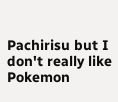Pachirisu but I don't really like Pokemon